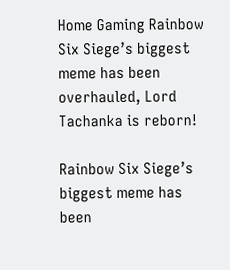Home Gaming Rainbow Six Siege’s biggest meme has been overhauled, Lord Tachanka is reborn!

Rainbow Six Siege’s biggest meme has been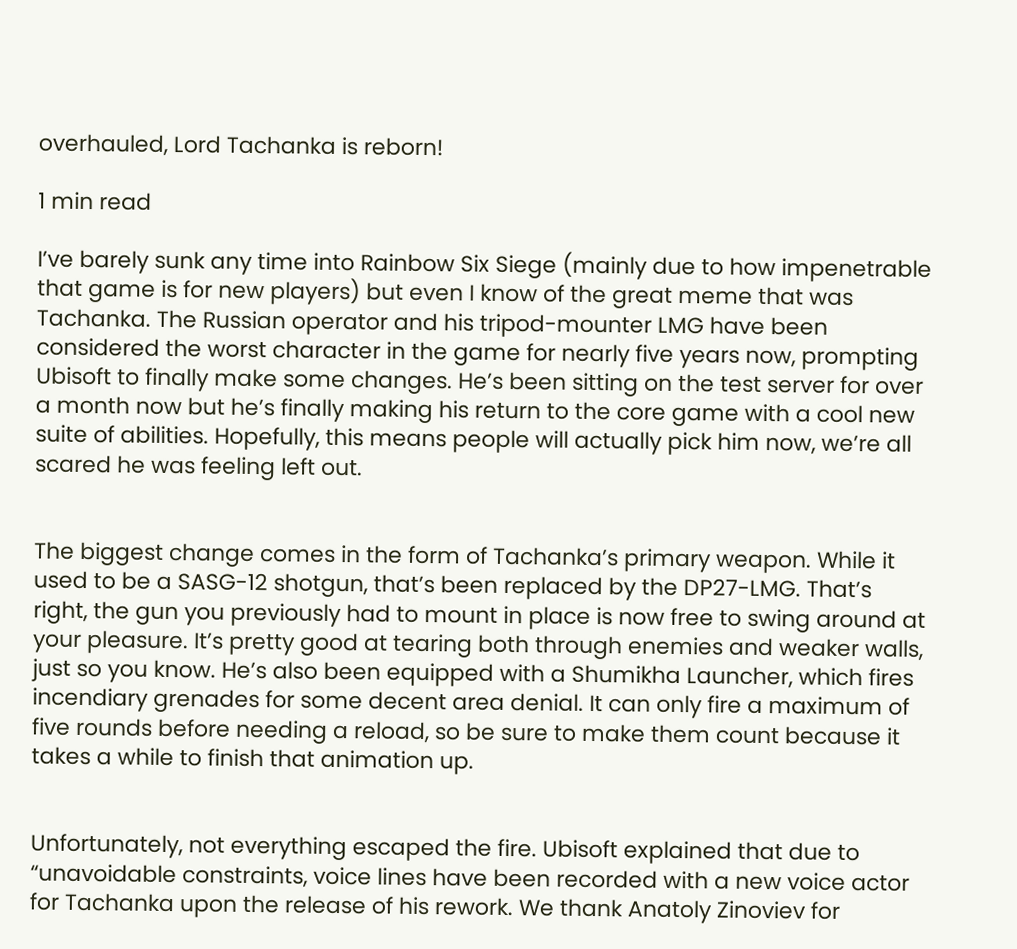overhauled, Lord Tachanka is reborn!

1 min read

I’ve barely sunk any time into Rainbow Six Siege (mainly due to how impenetrable that game is for new players) but even I know of the great meme that was Tachanka. The Russian operator and his tripod-mounter LMG have been considered the worst character in the game for nearly five years now, prompting Ubisoft to finally make some changes. He’s been sitting on the test server for over a month now but he’s finally making his return to the core game with a cool new suite of abilities. Hopefully, this means people will actually pick him now, we’re all scared he was feeling left out.


The biggest change comes in the form of Tachanka’s primary weapon. While it used to be a SASG-12 shotgun, that’s been replaced by the DP27-LMG. That’s right, the gun you previously had to mount in place is now free to swing around at your pleasure. It’s pretty good at tearing both through enemies and weaker walls, just so you know. He’s also been equipped with a Shumikha Launcher, which fires incendiary grenades for some decent area denial. It can only fire a maximum of five rounds before needing a reload, so be sure to make them count because it takes a while to finish that animation up.


Unfortunately, not everything escaped the fire. Ubisoft explained that due to “unavoidable constraints, voice lines have been recorded with a new voice actor for Tachanka upon the release of his rework. We thank Anatoly Zinoviev for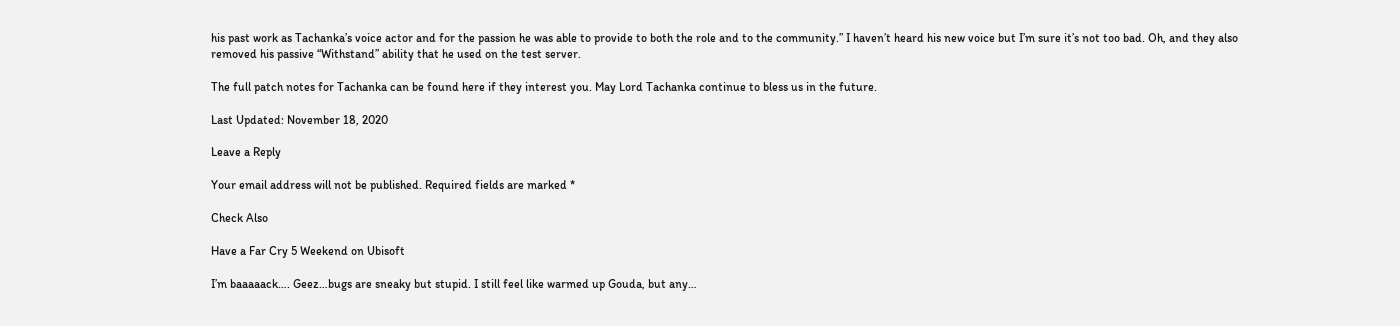his past work as Tachanka’s voice actor and for the passion he was able to provide to both the role and to the community.” I haven’t heard his new voice but I’m sure it’s not too bad. Oh, and they also removed his passive “Withstand” ability that he used on the test server.

The full patch notes for Tachanka can be found here if they interest you. May Lord Tachanka continue to bless us in the future.

Last Updated: November 18, 2020

Leave a Reply

Your email address will not be published. Required fields are marked *

Check Also

Have a Far Cry 5 Weekend on Ubisoft

I’m baaaaack…. Geez…bugs are sneaky but stupid. I still feel like warmed up Gouda, but any…